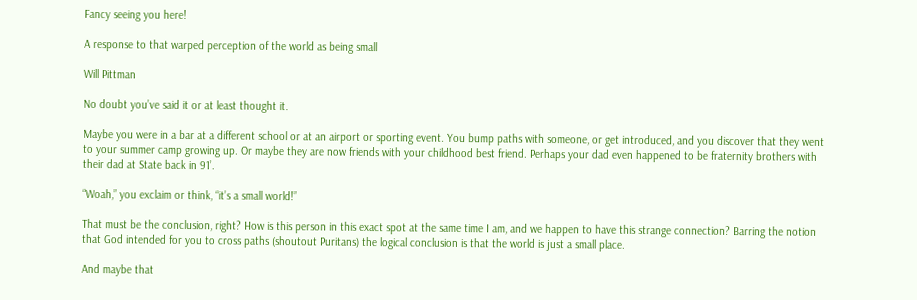Fancy seeing you here!

A response to that warped perception of the world as being small

Will Pittman

No doubt you’ve said it or at least thought it.

Maybe you were in a bar at a different school or at an airport or sporting event. You bump paths with someone, or get introduced, and you discover that they went to your summer camp growing up. Or maybe they are now friends with your childhood best friend. Perhaps your dad even happened to be fraternity brothers with their dad at State back in 91’.

“Woah,” you exclaim or think, “it’s a small world!”

That must be the conclusion, right? How is this person in this exact spot at the same time I am, and we happen to have this strange connection? Barring the notion that God intended for you to cross paths (shoutout Puritans) the logical conclusion is that the world is just a small place.

And maybe that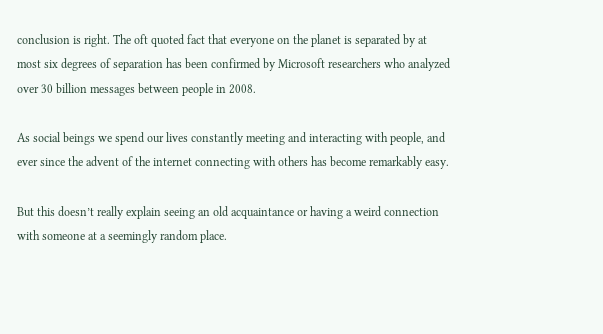conclusion is right. The oft quoted fact that everyone on the planet is separated by at most six degrees of separation has been confirmed by Microsoft researchers who analyzed over 30 billion messages between people in 2008.

As social beings we spend our lives constantly meeting and interacting with people, and ever since the advent of the internet connecting with others has become remarkably easy.

But this doesn’t really explain seeing an old acquaintance or having a weird connection with someone at a seemingly random place.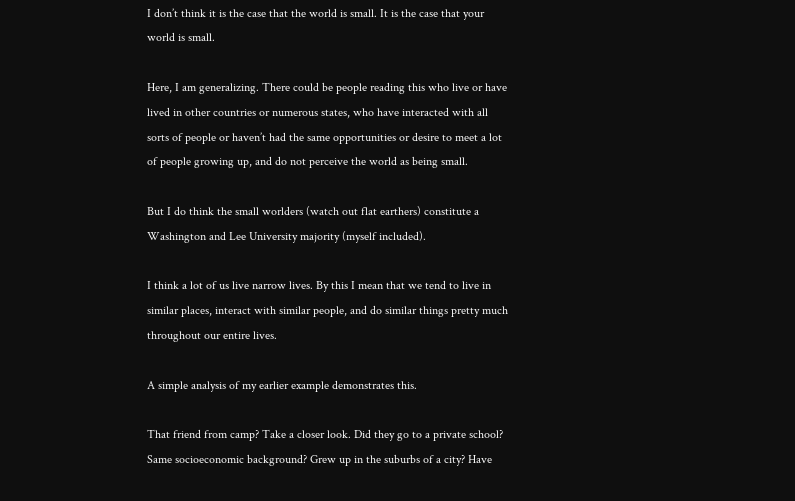I don’t think it is the case that the world is small. It is the case that your world is small.

Here, I am generalizing. There could be people reading this who live or have lived in other countries or numerous states, who have interacted with all sorts of people or haven’t had the same opportunities or desire to meet a lot of people growing up, and do not perceive the world as being small.

But I do think the small worlders (watch out flat earthers) constitute a Washington and Lee University majority (myself included).

I think a lot of us live narrow lives. By this I mean that we tend to live in similar places, interact with similar people, and do similar things pretty much throughout our entire lives.

A simple analysis of my earlier example demonstrates this.

That friend from camp? Take a closer look. Did they go to a private school? Same socioeconomic background? Grew up in the suburbs of a city? Have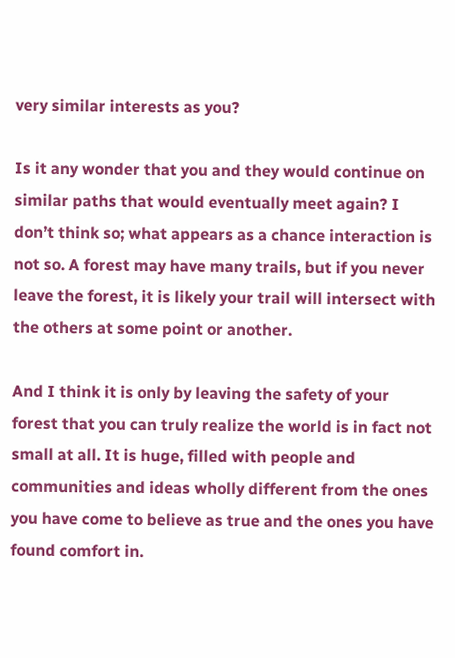very similar interests as you?

Is it any wonder that you and they would continue on similar paths that would eventually meet again? I don’t think so; what appears as a chance interaction is not so. A forest may have many trails, but if you never leave the forest, it is likely your trail will intersect with the others at some point or another.

And I think it is only by leaving the safety of your forest that you can truly realize the world is in fact not small at all. It is huge, filled with people and communities and ideas wholly different from the ones you have come to believe as true and the ones you have found comfort in.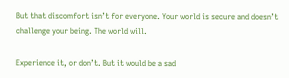But that discomfort isn’t for everyone. Your world is secure and doesn’t challenge your being. The world will.

Experience it, or don’t. But it would be a sad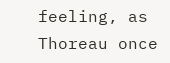feeling, as Thoreau once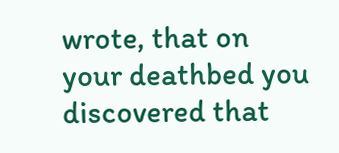wrote, that on your deathbed you discovered that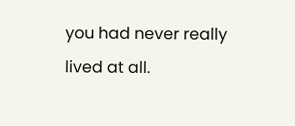you had never really lived at all.